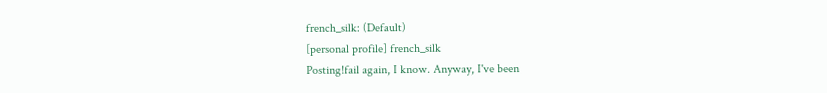french_silk: (Default)
[personal profile] french_silk
Posting!fail again, I know. Anyway, I've been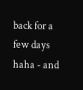back for a few days haha - and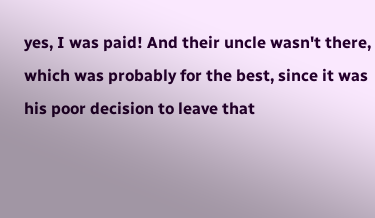yes, I was paid! And their uncle wasn't there, which was probably for the best, since it was his poor decision to leave that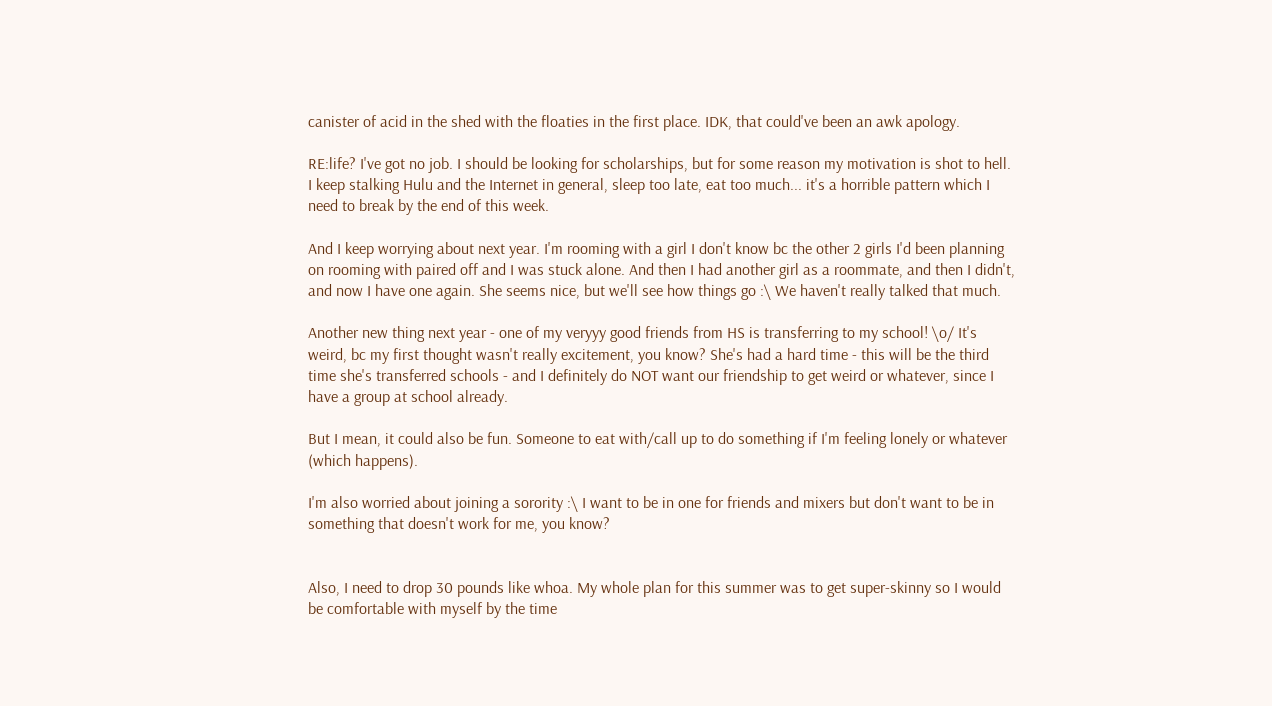canister of acid in the shed with the floaties in the first place. IDK, that could've been an awk apology.

RE:life? I've got no job. I should be looking for scholarships, but for some reason my motivation is shot to hell. I keep stalking Hulu and the Internet in general, sleep too late, eat too much... it's a horrible pattern which I need to break by the end of this week.

And I keep worrying about next year. I'm rooming with a girl I don't know bc the other 2 girls I'd been planning on rooming with paired off and I was stuck alone. And then I had another girl as a roommate, and then I didn't, and now I have one again. She seems nice, but we'll see how things go :\ We haven't really talked that much.

Another new thing next year - one of my veryyy good friends from HS is transferring to my school! \o/ It's weird, bc my first thought wasn't really excitement, you know? She's had a hard time - this will be the third time she's transferred schools - and I definitely do NOT want our friendship to get weird or whatever, since I have a group at school already.

But I mean, it could also be fun. Someone to eat with/call up to do something if I'm feeling lonely or whatever (which happens).

I'm also worried about joining a sorority :\ I want to be in one for friends and mixers but don't want to be in something that doesn't work for me, you know?


Also, I need to drop 30 pounds like whoa. My whole plan for this summer was to get super-skinny so I would be comfortable with myself by the time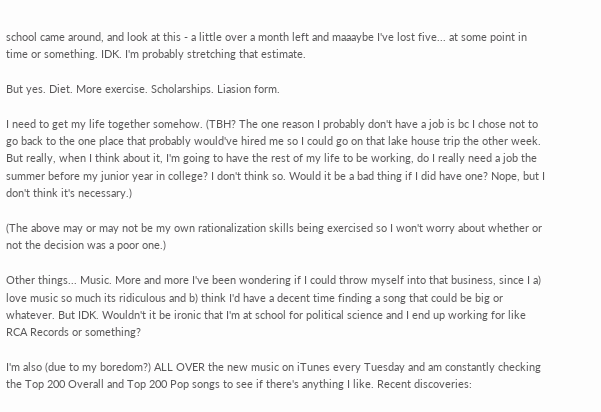school came around, and look at this - a little over a month left and maaaybe I've lost five... at some point in time or something. IDK. I'm probably stretching that estimate.

But yes. Diet. More exercise. Scholarships. Liasion form.

I need to get my life together somehow. (TBH? The one reason I probably don't have a job is bc I chose not to go back to the one place that probably would've hired me so I could go on that lake house trip the other week. But really, when I think about it, I'm going to have the rest of my life to be working, do I really need a job the summer before my junior year in college? I don't think so. Would it be a bad thing if I did have one? Nope, but I don't think it's necessary.)

(The above may or may not be my own rationalization skills being exercised so I won't worry about whether or not the decision was a poor one.)

Other things... Music. More and more I've been wondering if I could throw myself into that business, since I a) love music so much its ridiculous and b) think I'd have a decent time finding a song that could be big or whatever. But IDK. Wouldn't it be ironic that I'm at school for political science and I end up working for like RCA Records or something?

I'm also (due to my boredom?) ALL OVER the new music on iTunes every Tuesday and am constantly checking the Top 200 Overall and Top 200 Pop songs to see if there's anything I like. Recent discoveries: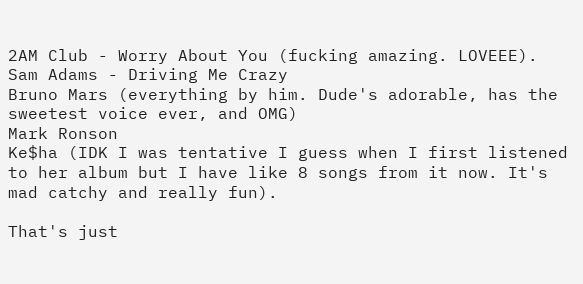2AM Club - Worry About You (fucking amazing. LOVEEE).
Sam Adams - Driving Me Crazy
Bruno Mars (everything by him. Dude's adorable, has the sweetest voice ever, and OMG)
Mark Ronson
Ke$ha (IDK I was tentative I guess when I first listened to her album but I have like 8 songs from it now. It's mad catchy and really fun).

That's just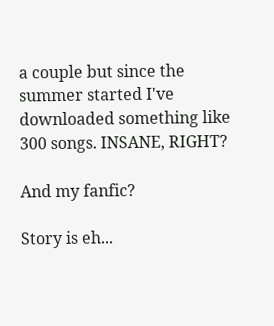a couple but since the summer started I've downloaded something like 300 songs. INSANE, RIGHT?

And my fanfic?

Story is eh...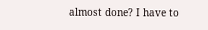almost done? I have to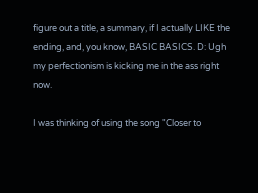figure out a title, a summary, if I actually LIKE the ending, and, you know, BASIC BASICS. D: Ugh my perfectionism is kicking me in the ass right now.

I was thinking of using the song "Closer to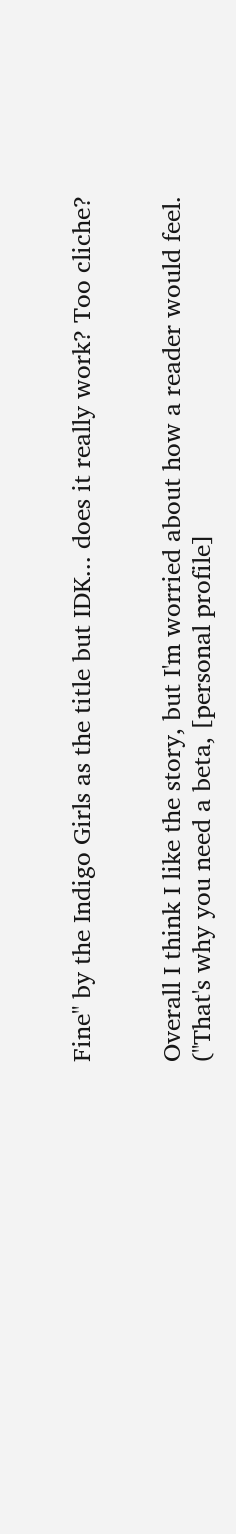Fine" by the Indigo Girls as the title but IDK... does it really work? Too cliche?


Overall I think I like the story, but I'm worried about how a reader would feel. ("That's why you need a beta, [personal profile]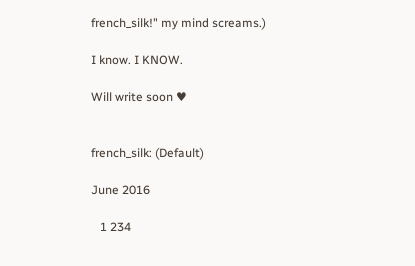french_silk!" my mind screams.)

I know. I KNOW.

Will write soon ♥


french_silk: (Default)

June 2016

   1 234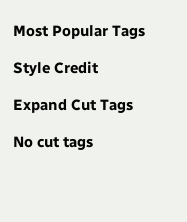Most Popular Tags

Style Credit

Expand Cut Tags

No cut tags